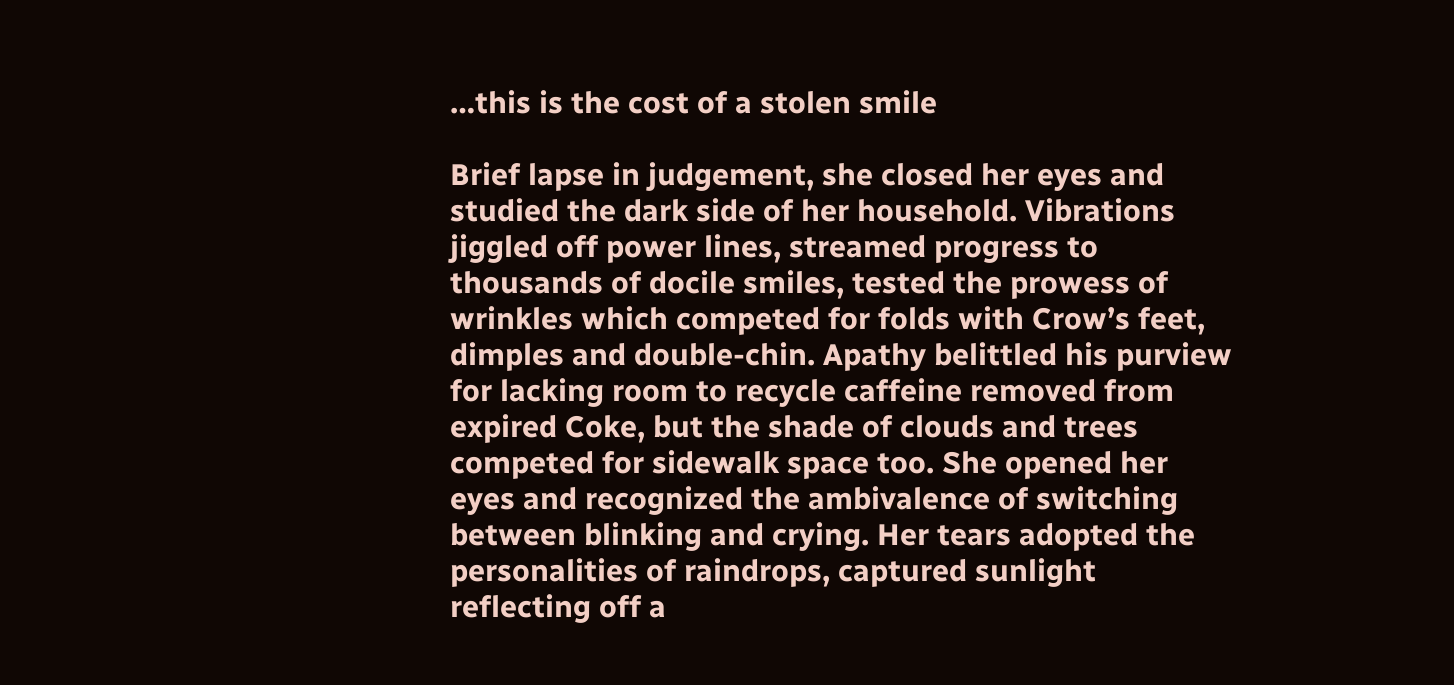…this is the cost of a stolen smile

Brief lapse in judgement, she closed her eyes and studied the dark side of her household. Vibrations jiggled off power lines, streamed progress to thousands of docile smiles, tested the prowess of wrinkles which competed for folds with Crow’s feet, dimples and double-chin. Apathy belittled his purview for lacking room to recycle caffeine removed from expired Coke, but the shade of clouds and trees competed for sidewalk space too. She opened her eyes and recognized the ambivalence of switching between blinking and crying. Her tears adopted the personalities of raindrops, captured sunlight reflecting off a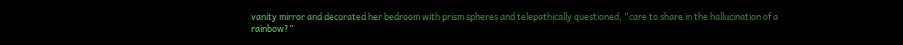vanity mirror and decorated her bedroom with prism spheres and telepathically questioned, “care to share in the hallucination of a rainbow?”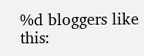%d bloggers like this: